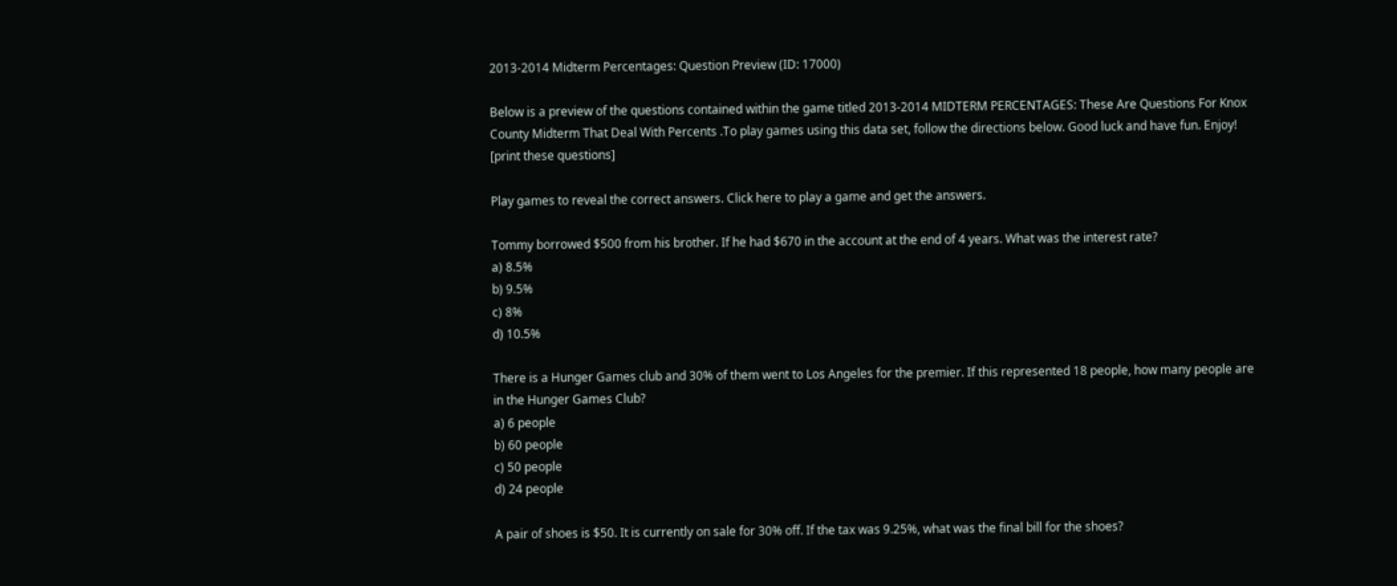2013-2014 Midterm Percentages: Question Preview (ID: 17000)

Below is a preview of the questions contained within the game titled 2013-2014 MIDTERM PERCENTAGES: These Are Questions For Knox County Midterm That Deal With Percents .To play games using this data set, follow the directions below. Good luck and have fun. Enjoy! [print these questions]

Play games to reveal the correct answers. Click here to play a game and get the answers.

Tommy borrowed $500 from his brother. If he had $670 in the account at the end of 4 years. What was the interest rate?
a) 8.5%
b) 9.5%
c) 8%
d) 10.5%

There is a Hunger Games club and 30% of them went to Los Angeles for the premier. If this represented 18 people, how many people are in the Hunger Games Club?
a) 6 people
b) 60 people
c) 50 people
d) 24 people

A pair of shoes is $50. It is currently on sale for 30% off. If the tax was 9.25%, what was the final bill for the shoes?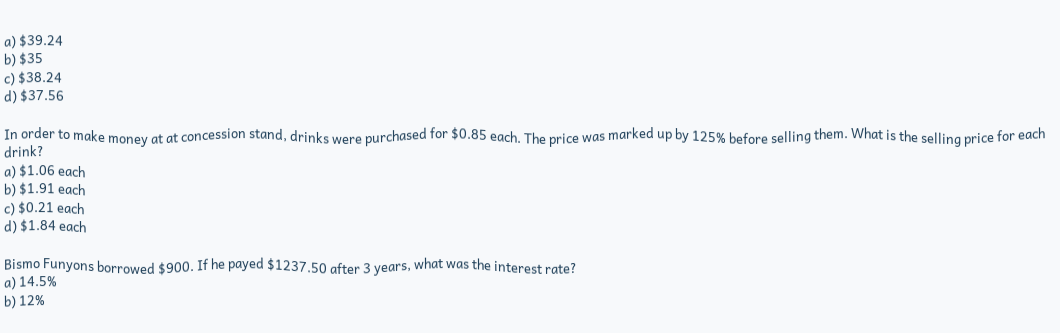a) $39.24
b) $35
c) $38.24
d) $37.56

In order to make money at at concession stand, drinks were purchased for $0.85 each. The price was marked up by 125% before selling them. What is the selling price for each drink?
a) $1.06 each
b) $1.91 each
c) $0.21 each
d) $1.84 each

Bismo Funyons borrowed $900. If he payed $1237.50 after 3 years, what was the interest rate?
a) 14.5%
b) 12%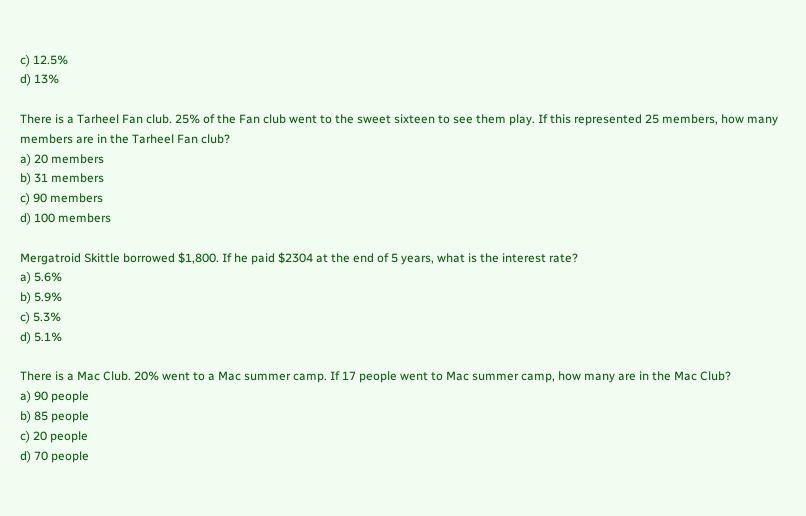c) 12.5%
d) 13%

There is a Tarheel Fan club. 25% of the Fan club went to the sweet sixteen to see them play. If this represented 25 members, how many members are in the Tarheel Fan club?
a) 20 members
b) 31 members
c) 90 members
d) 100 members

Mergatroid Skittle borrowed $1,800. If he paid $2304 at the end of 5 years, what is the interest rate?
a) 5.6%
b) 5.9%
c) 5.3%
d) 5.1%

There is a Mac Club. 20% went to a Mac summer camp. If 17 people went to Mac summer camp, how many are in the Mac Club?
a) 90 people
b) 85 people
c) 20 people
d) 70 people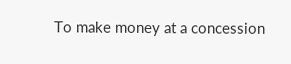To make money at a concession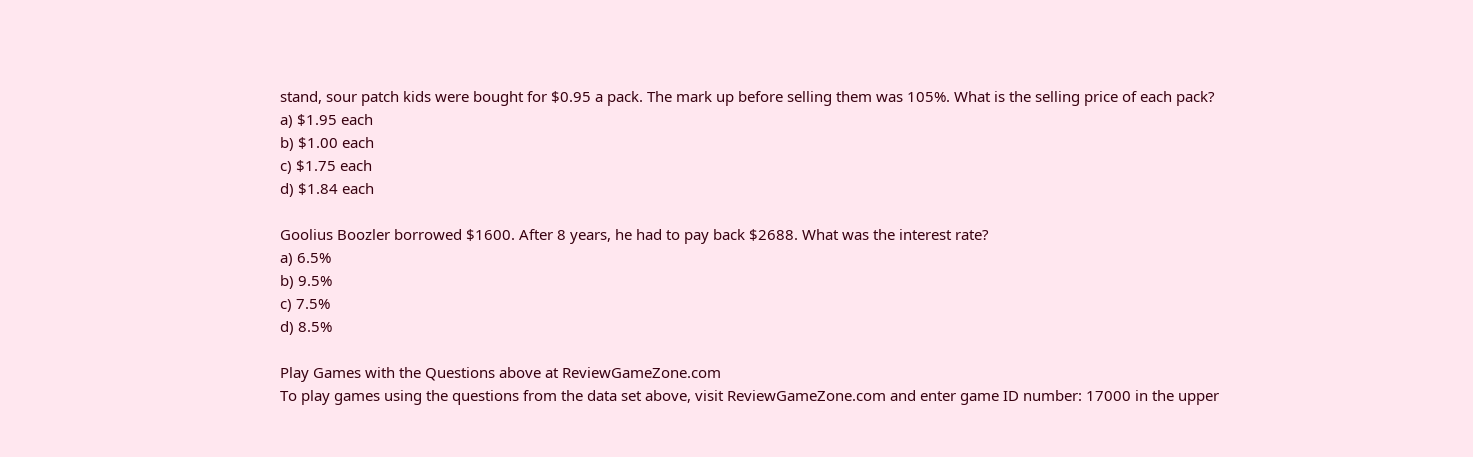stand, sour patch kids were bought for $0.95 a pack. The mark up before selling them was 105%. What is the selling price of each pack?
a) $1.95 each
b) $1.00 each
c) $1.75 each
d) $1.84 each

Goolius Boozler borrowed $1600. After 8 years, he had to pay back $2688. What was the interest rate?
a) 6.5%
b) 9.5%
c) 7.5%
d) 8.5%

Play Games with the Questions above at ReviewGameZone.com
To play games using the questions from the data set above, visit ReviewGameZone.com and enter game ID number: 17000 in the upper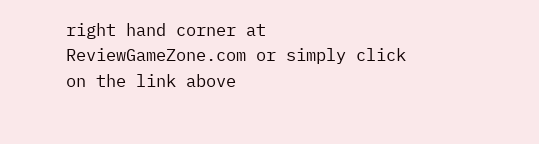right hand corner at ReviewGameZone.com or simply click on the link above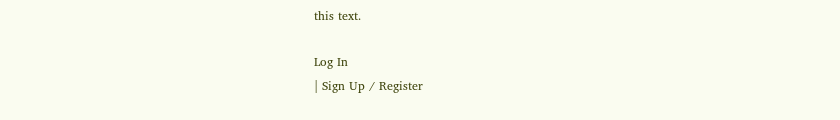this text.

Log In
| Sign Up / Register